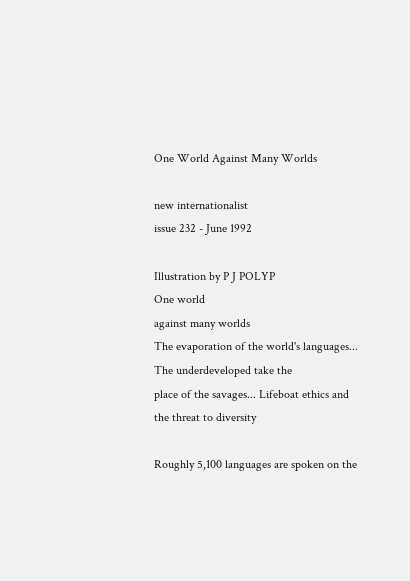One World Against Many Worlds

new internationalist
issue 232 - June 1992

Illustration by P J POLYP
One world
against many worlds
The evaporation of the world's languages... The underdeveloped take the
place of the savages... Lifeboat ethics and the threat to diversity

Roughly 5,100 languages are spoken on the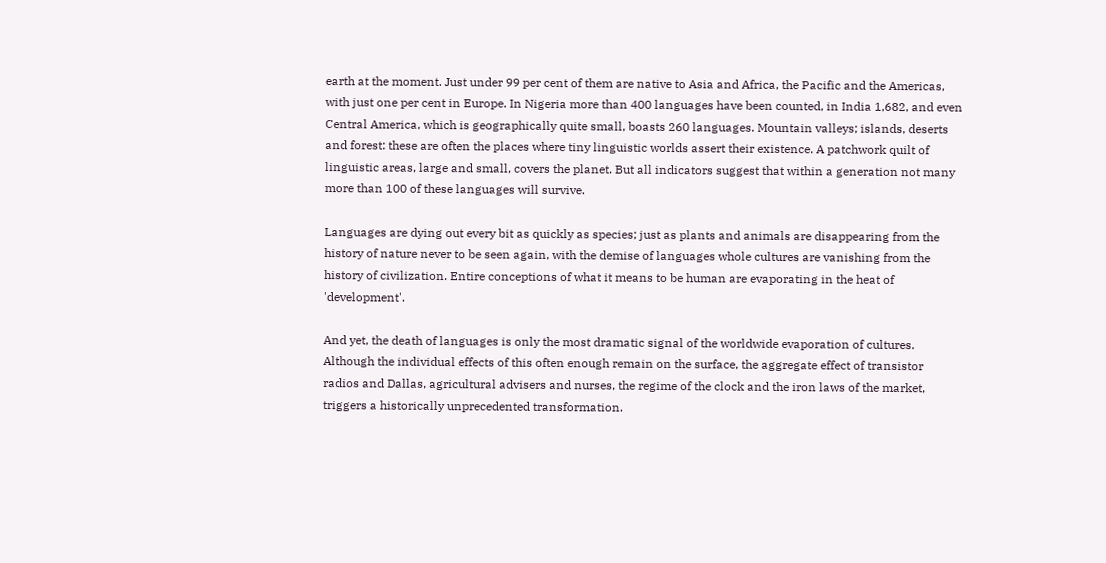earth at the moment. Just under 99 per cent of them are native to Asia and Africa, the Pacific and the Americas, with just one per cent in Europe. In Nigeria more than 400 languages have been counted, in India 1,682, and even Central America, which is geographically quite small, boasts 260 languages. Mountain valleys; islands, deserts and forest: these are often the places where tiny linguistic worlds assert their existence. A patchwork quilt of linguistic areas, large and small, covers the planet. But all indicators suggest that within a generation not many more than 100 of these languages will survive.

Languages are dying out every bit as quickly as species; just as plants and animals are disappearing from the history of nature never to be seen again, with the demise of languages whole cultures are vanishing from the history of civilization. Entire conceptions of what it means to be human are evaporating in the heat of 'development'.

And yet, the death of languages is only the most dramatic signal of the worldwide evaporation of cultures. Although the individual effects of this often enough remain on the surface, the aggregate effect of transistor radios and Dallas, agricultural advisers and nurses, the regime of the clock and the iron laws of the market, triggers a historically unprecedented transformation.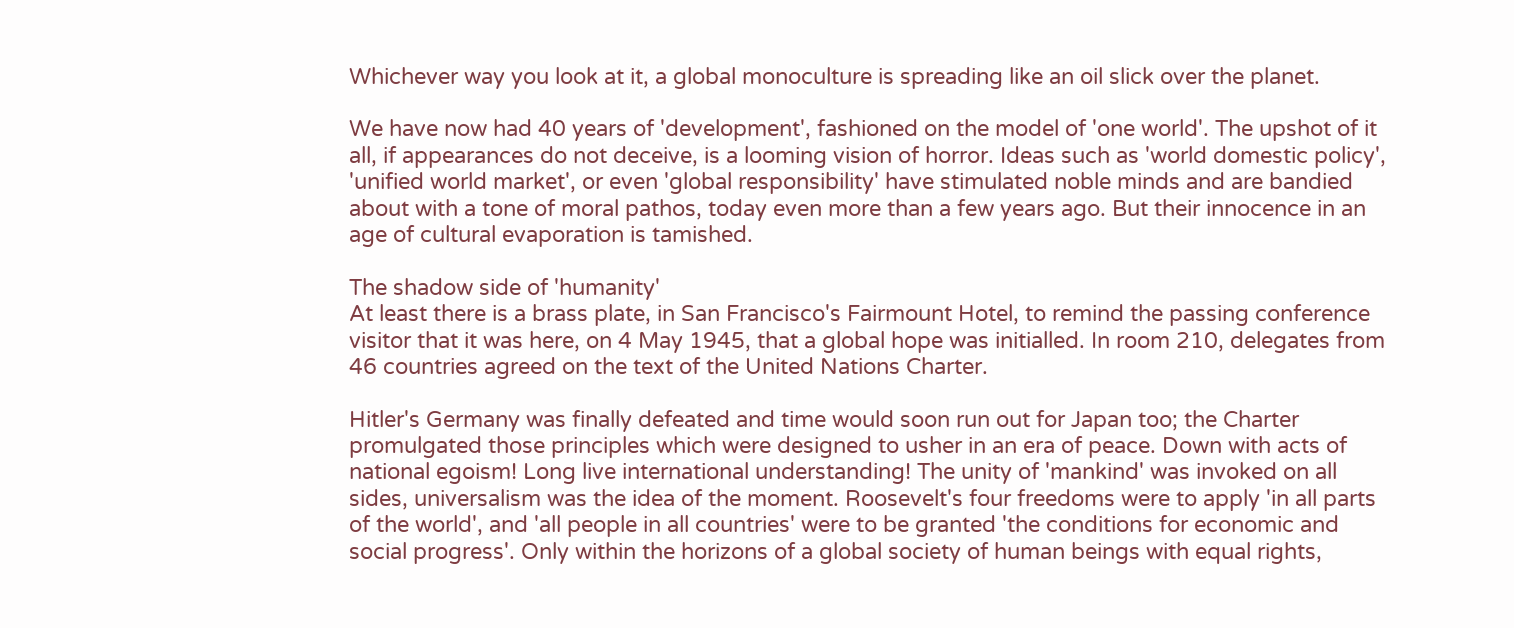Whichever way you look at it, a global monoculture is spreading like an oil slick over the planet.

We have now had 40 years of 'development', fashioned on the model of 'one world'. The upshot of it all, if appearances do not deceive, is a looming vision of horror. Ideas such as 'world domestic policy', 'unified world market', or even 'global responsibility' have stimulated noble minds and are bandied about with a tone of moral pathos, today even more than a few years ago. But their innocence in an age of cultural evaporation is tamished.

The shadow side of 'humanity'
At least there is a brass plate, in San Francisco's Fairmount Hotel, to remind the passing conference visitor that it was here, on 4 May 1945, that a global hope was initialled. In room 210, delegates from 46 countries agreed on the text of the United Nations Charter.

Hitler's Germany was finally defeated and time would soon run out for Japan too; the Charter promulgated those principles which were designed to usher in an era of peace. Down with acts of national egoism! Long live international understanding! The unity of 'mankind' was invoked on all sides, universalism was the idea of the moment. Roosevelt's four freedoms were to apply 'in all parts of the world', and 'all people in all countries' were to be granted 'the conditions for economic and social progress'. Only within the horizons of a global society of human beings with equal rights,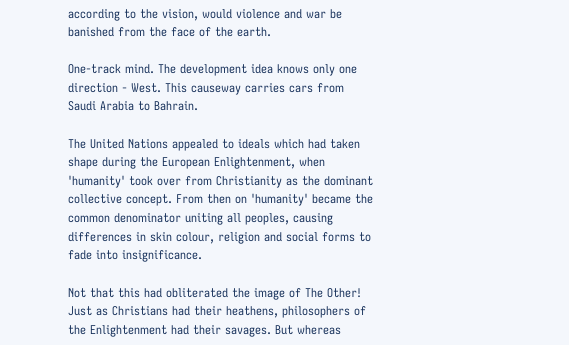according to the vision, would violence and war be banished from the face of the earth.

One-track mind. The development idea knows only one direction - West. This causeway carries cars from Saudi Arabia to Bahrain.

The United Nations appealed to ideals which had taken shape during the European Enlightenment, when 'humanity' took over from Christianity as the dominant collective concept. From then on 'humanity' became the common denominator uniting all peoples, causing differences in skin colour, religion and social forms to fade into insignificance.

Not that this had obliterated the image of The Other! Just as Christians had their heathens, philosophers of the Enlightenment had their savages. But whereas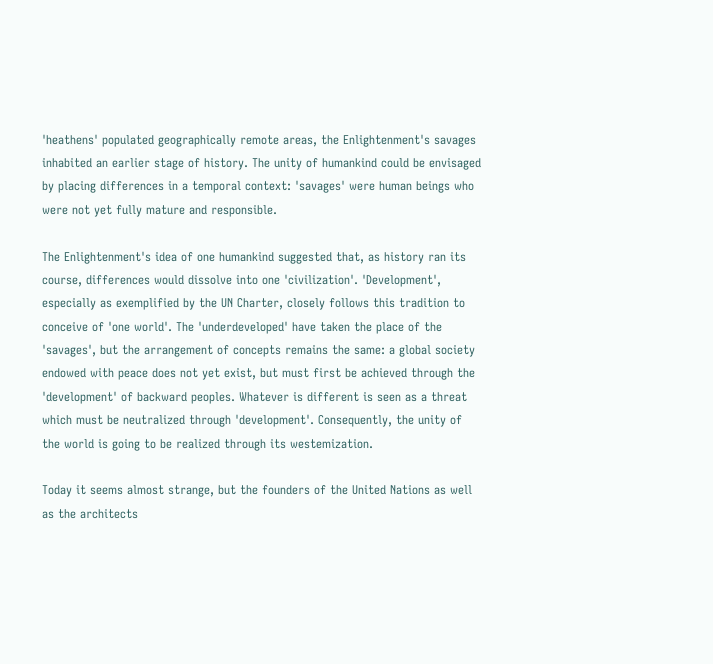'heathens' populated geographically remote areas, the Enlightenment's savages inhabited an earlier stage of history. The unity of humankind could be envisaged by placing differences in a temporal context: 'savages' were human beings who were not yet fully mature and responsible.

The Enlightenment's idea of one humankind suggested that, as history ran its course, differences would dissolve into one 'civilization'. 'Development', especially as exemplified by the UN Charter, closely follows this tradition to conceive of 'one world'. The 'underdeveloped' have taken the place of the 'savages', but the arrangement of concepts remains the same: a global society endowed with peace does not yet exist, but must first be achieved through the 'development' of backward peoples. Whatever is different is seen as a threat which must be neutralized through 'development'. Consequently, the unity of the world is going to be realized through its westemization.

Today it seems almost strange, but the founders of the United Nations as well as the architects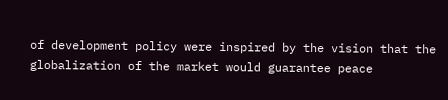of development policy were inspired by the vision that the globalization of the market would guarantee peace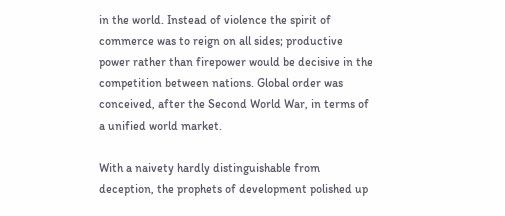in the world. Instead of violence the spirit of commerce was to reign on all sides; productive power rather than firepower would be decisive in the competition between nations. Global order was conceived, after the Second World War, in terms of a unified world market.

With a naivety hardly distinguishable from deception, the prophets of development polished up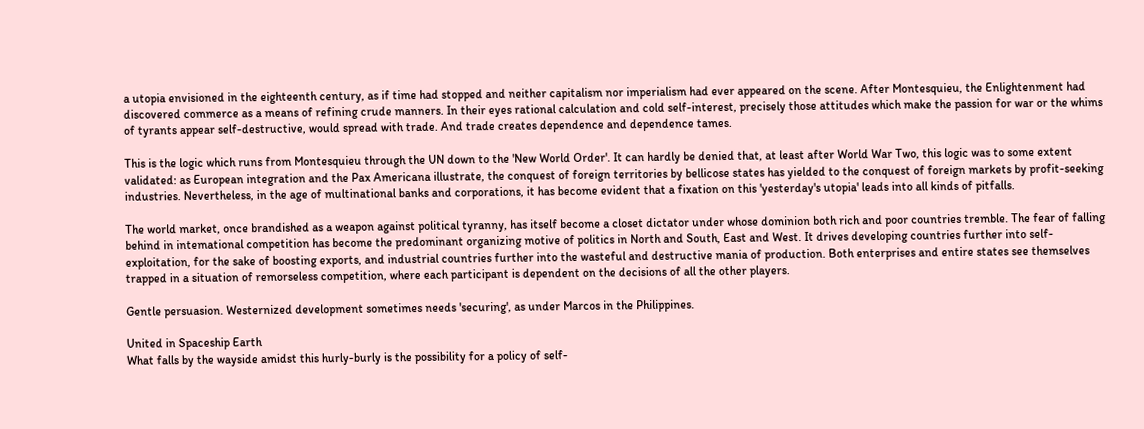a utopia envisioned in the eighteenth century, as if time had stopped and neither capitalism nor imperialism had ever appeared on the scene. After Montesquieu, the Enlightenment had discovered commerce as a means of refining crude manners. In their eyes rational calculation and cold self-interest, precisely those attitudes which make the passion for war or the whims of tyrants appear self-destructive, would spread with trade. And trade creates dependence and dependence tames.

This is the logic which runs from Montesquieu through the UN down to the 'New World Order'. It can hardly be denied that, at least after World War Two, this logic was to some extent validated: as European integration and the Pax Americana illustrate, the conquest of foreign territories by bellicose states has yielded to the conquest of foreign markets by profit-seeking industries. Nevertheless, in the age of multinational banks and corporations, it has become evident that a fixation on this 'yesterday's utopia' leads into all kinds of pitfalls.

The world market, once brandished as a weapon against political tyranny, has itself become a closet dictator under whose dominion both rich and poor countries tremble. The fear of falling behind in intemational competition has become the predominant organizing motive of politics in North and South, East and West. It drives developing countries further into self-exploitation, for the sake of boosting exports, and industrial countries further into the wasteful and destructive mania of production. Both enterprises and entire states see themselves trapped in a situation of remorseless competition, where each participant is dependent on the decisions of all the other players.

Gentle persuasion. Westernized development sometimes needs 'securing', as under Marcos in the Philippines.

United in Spaceship Earth
What falls by the wayside amidst this hurly-burly is the possibility for a policy of self-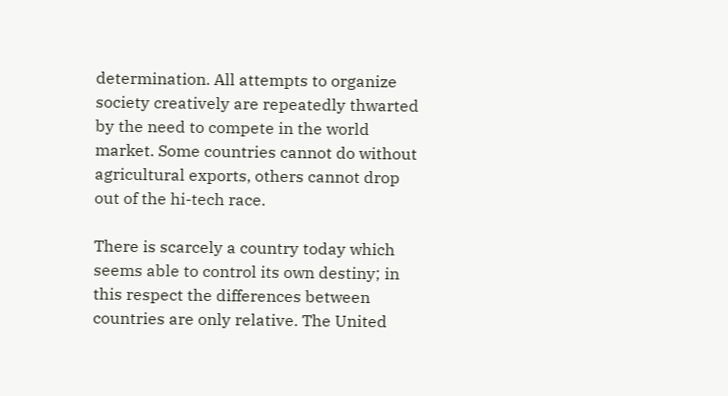determination. All attempts to organize society creatively are repeatedly thwarted by the need to compete in the world market. Some countries cannot do without agricultural exports, others cannot drop out of the hi-tech race.

There is scarcely a country today which seems able to control its own destiny; in this respect the differences between countries are only relative. The United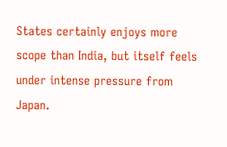States certainly enjoys more scope than India, but itself feels under intense pressure from Japan.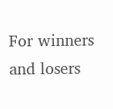For winners and losers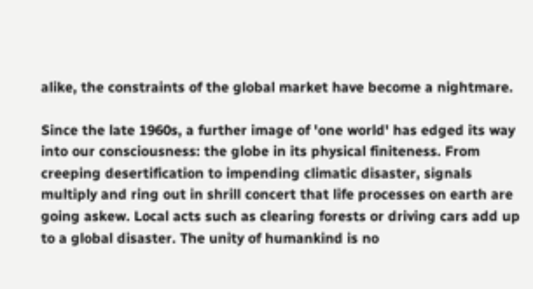alike, the constraints of the global market have become a nightmare.

Since the late 1960s, a further image of 'one world' has edged its way into our consciousness: the globe in its physical finiteness. From creeping desertification to impending climatic disaster, signals multiply and ring out in shrill concert that life processes on earth are going askew. Local acts such as clearing forests or driving cars add up to a global disaster. The unity of humankind is no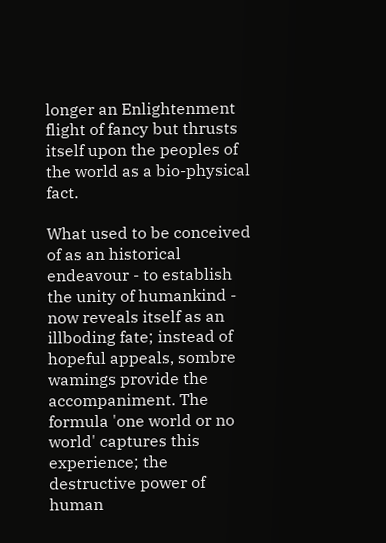longer an Enlightenment flight of fancy but thrusts itself upon the peoples of the world as a bio-physical fact.

What used to be conceived of as an historical endeavour - to establish the unity of humankind - now reveals itself as an illboding fate; instead of hopeful appeals, sombre wamings provide the accompaniment. The formula 'one world or no world' captures this experience; the destructive power of human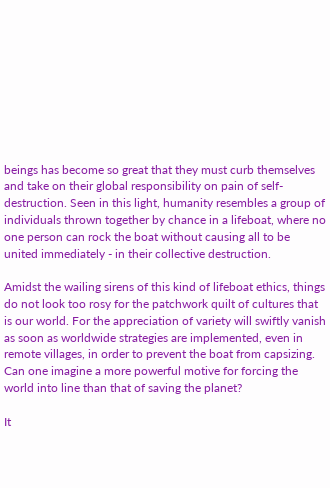beings has become so great that they must curb themselves and take on their global responsibility on pain of self-destruction. Seen in this light, humanity resembles a group of individuals thrown together by chance in a lifeboat, where no one person can rock the boat without causing all to be united immediately - in their collective destruction.

Amidst the wailing sirens of this kind of lifeboat ethics, things do not look too rosy for the patchwork quilt of cultures that is our world. For the appreciation of variety will swiftly vanish as soon as worldwide strategies are implemented, even in remote villages, in order to prevent the boat from capsizing. Can one imagine a more powerful motive for forcing the world into line than that of saving the planet?

It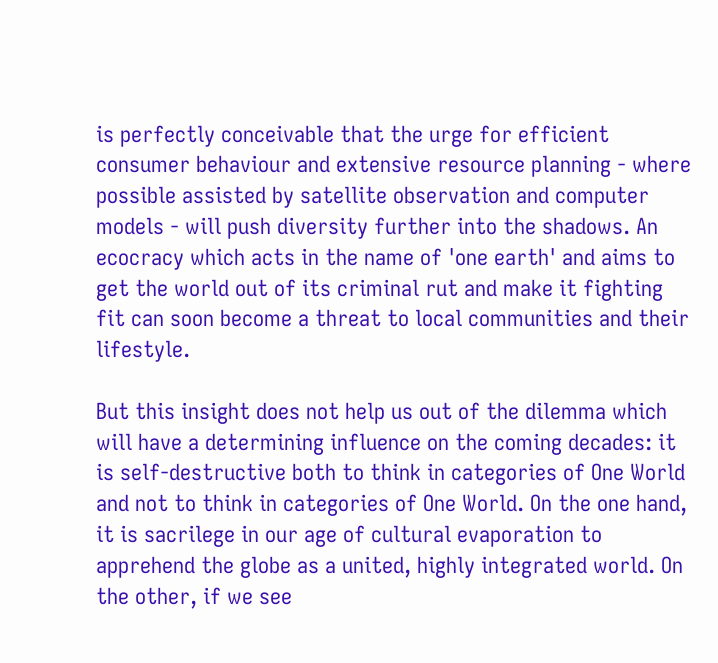is perfectly conceivable that the urge for efficient consumer behaviour and extensive resource planning - where possible assisted by satellite observation and computer models - will push diversity further into the shadows. An ecocracy which acts in the name of 'one earth' and aims to get the world out of its criminal rut and make it fighting fit can soon become a threat to local communities and their lifestyle.

But this insight does not help us out of the dilemma which will have a determining influence on the coming decades: it is self-destructive both to think in categories of One World and not to think in categories of One World. On the one hand, it is sacrilege in our age of cultural evaporation to apprehend the globe as a united, highly integrated world. On the other, if we see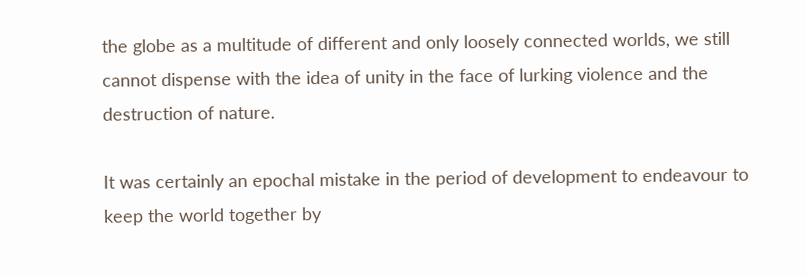the globe as a multitude of different and only loosely connected worlds, we still cannot dispense with the idea of unity in the face of lurking violence and the destruction of nature.

It was certainly an epochal mistake in the period of development to endeavour to keep the world together by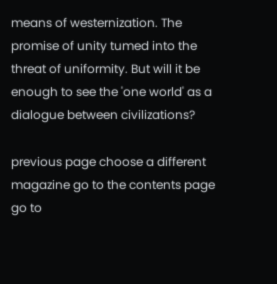means of westernization. The promise of unity tumed into the threat of uniformity. But will it be enough to see the 'one world' as a dialogue between civilizations?

previous page choose a different magazine go to the contents page go to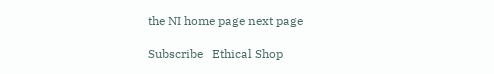the NI home page next page

Subscribe   Ethical Shop